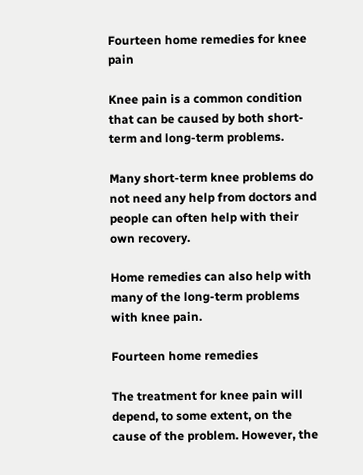Fourteen home remedies for knee pain

Knee pain is a common condition that can be caused by both short-term and long-term problems.

Many short-term knee problems do not need any help from doctors and people can often help with their own recovery.

Home remedies can also help with many of the long-term problems with knee pain.

Fourteen home remedies

The treatment for knee pain will depend, to some extent, on the cause of the problem. However, the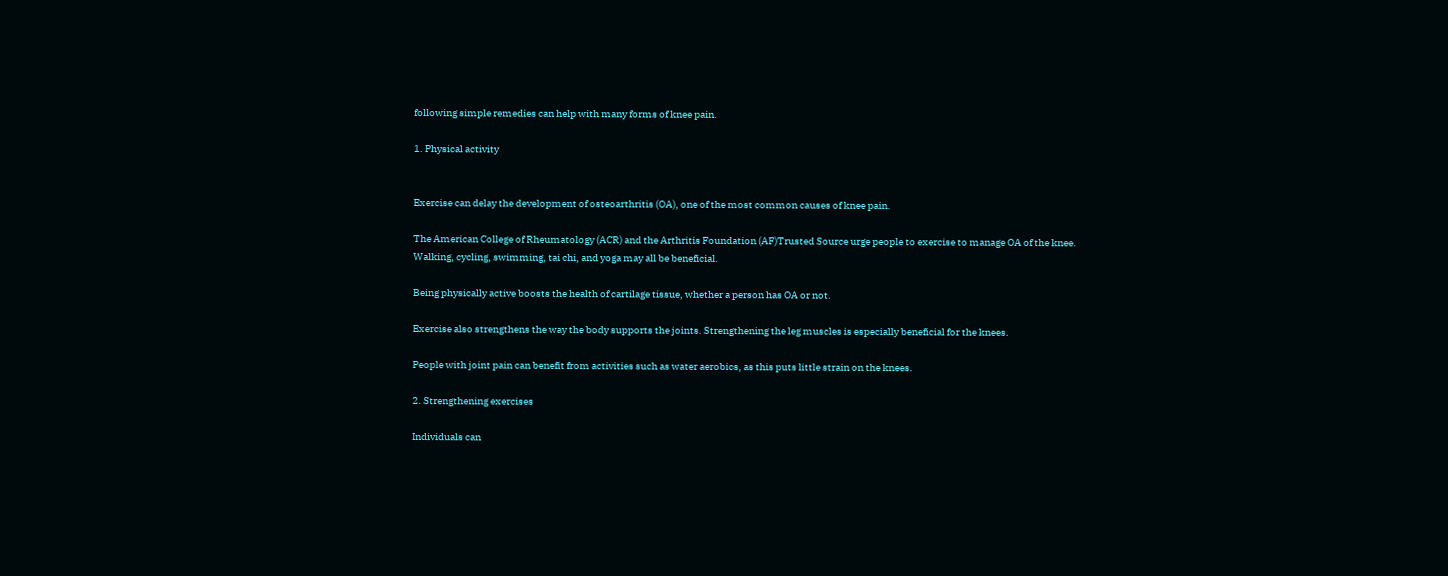following simple remedies can help with many forms of knee pain.

1. Physical activity


Exercise can delay the development of osteoarthritis (OA), one of the most common causes of knee pain.

The American College of Rheumatology (ACR) and the Arthritis Foundation (AF)Trusted Source urge people to exercise to manage OA of the knee. Walking, cycling, swimming, tai chi, and yoga may all be beneficial.

Being physically active boosts the health of cartilage tissue, whether a person has OA or not.

Exercise also strengthens the way the body supports the joints. Strengthening the leg muscles is especially beneficial for the knees.

People with joint pain can benefit from activities such as water aerobics, as this puts little strain on the knees.

2. Strengthening exercises

Individuals can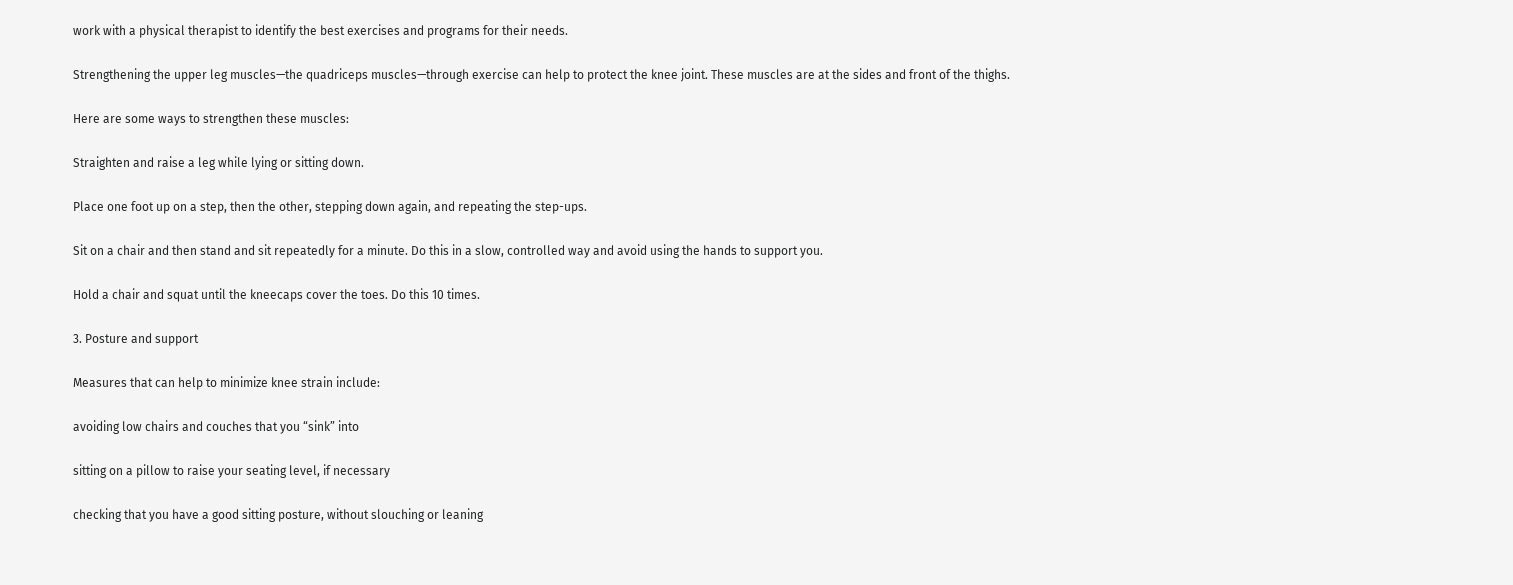work with a physical therapist to identify the best exercises and programs for their needs.

Strengthening the upper leg muscles—the quadriceps muscles—through exercise can help to protect the knee joint. These muscles are at the sides and front of the thighs.

Here are some ways to strengthen these muscles:

Straighten and raise a leg while lying or sitting down.

Place one foot up on a step, then the other, stepping down again, and repeating the step-ups.

Sit on a chair and then stand and sit repeatedly for a minute. Do this in a slow, controlled way and avoid using the hands to support you.

Hold a chair and squat until the kneecaps cover the toes. Do this 10 times.

3. Posture and support

Measures that can help to minimize knee strain include:

avoiding low chairs and couches that you “sink” into

sitting on a pillow to raise your seating level, if necessary

checking that you have a good sitting posture, without slouching or leaning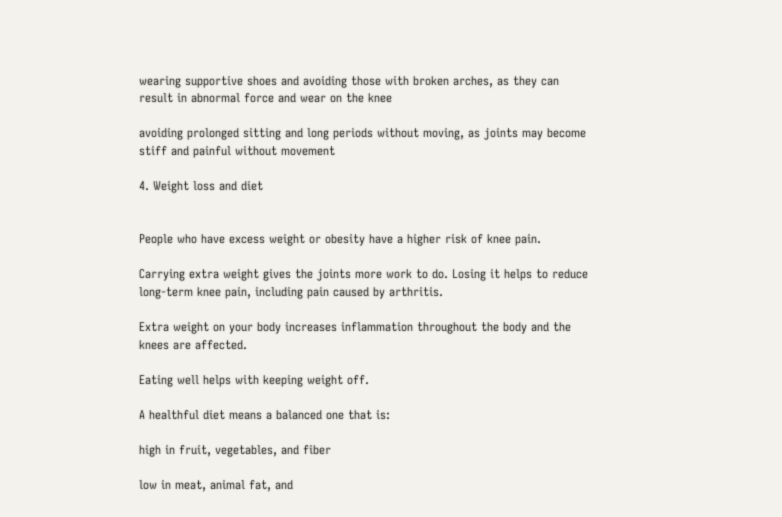wearing supportive shoes and avoiding those with broken arches, as they can result in abnormal force and wear on the knee

avoiding prolonged sitting and long periods without moving, as joints may become stiff and painful without movement

4. Weight loss and diet


People who have excess weight or obesity have a higher risk of knee pain.

Carrying extra weight gives the joints more work to do. Losing it helps to reduce long-term knee pain, including pain caused by arthritis.

Extra weight on your body increases inflammation throughout the body and the knees are affected.

Eating well helps with keeping weight off.

A healthful diet means a balanced one that is:

high in fruit, vegetables, and fiber

low in meat, animal fat, and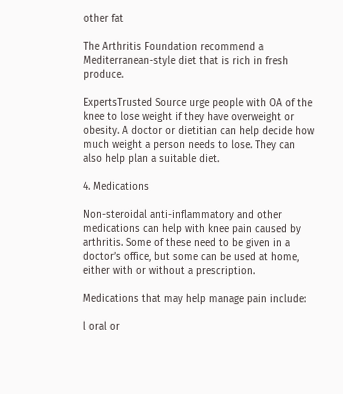other fat

The Arthritis Foundation recommend a Mediterranean-style diet that is rich in fresh produce.

ExpertsTrusted Source urge people with OA of the knee to lose weight if they have overweight or obesity. A doctor or dietitian can help decide how much weight a person needs to lose. They can also help plan a suitable diet.

4. Medications

Non-steroidal anti-inflammatory and other medications can help with knee pain caused by arthritis. Some of these need to be given in a doctor’s office, but some can be used at home, either with or without a prescription.

Medications that may help manage pain include:

l oral or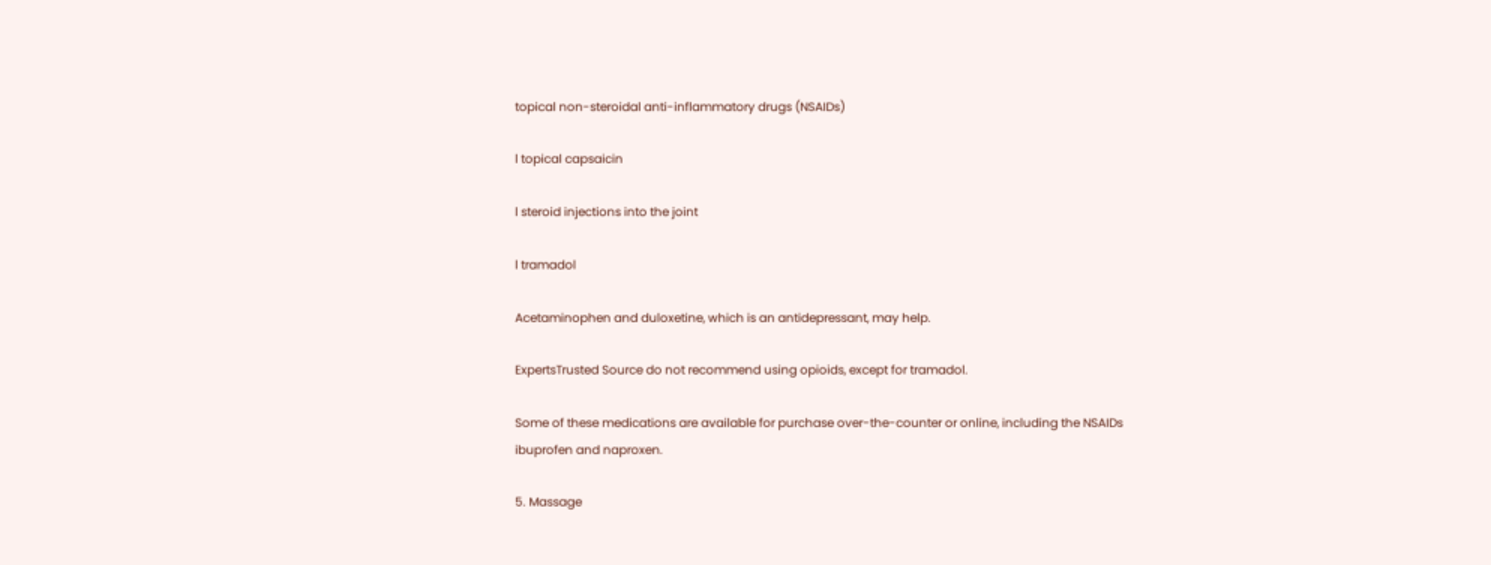topical non-steroidal anti-inflammatory drugs (NSAIDs)

l topical capsaicin

l steroid injections into the joint

l tramadol

Acetaminophen and duloxetine, which is an antidepressant, may help.

ExpertsTrusted Source do not recommend using opioids, except for tramadol.

Some of these medications are available for purchase over-the-counter or online, including the NSAIDs ibuprofen and naproxen.

5. Massage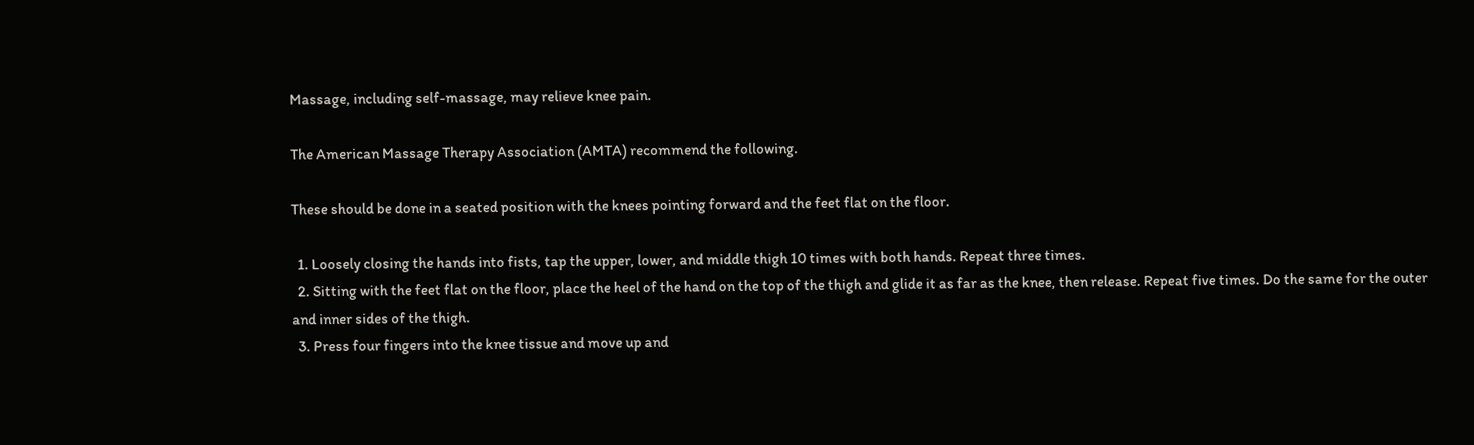Massage, including self-massage, may relieve knee pain.

The American Massage Therapy Association (AMTA) recommend the following.

These should be done in a seated position with the knees pointing forward and the feet flat on the floor.

  1. Loosely closing the hands into fists, tap the upper, lower, and middle thigh 10 times with both hands. Repeat three times.
  2. Sitting with the feet flat on the floor, place the heel of the hand on the top of the thigh and glide it as far as the knee, then release. Repeat five times. Do the same for the outer and inner sides of the thigh.
  3. Press four fingers into the knee tissue and move up and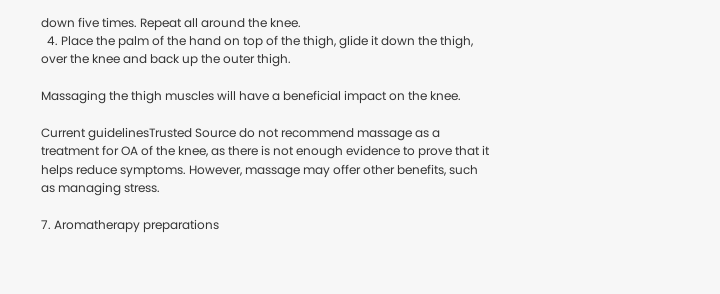down five times. Repeat all around the knee.
  4. Place the palm of the hand on top of the thigh, glide it down the thigh, over the knee and back up the outer thigh.

Massaging the thigh muscles will have a beneficial impact on the knee.

Current guidelinesTrusted Source do not recommend massage as a treatment for OA of the knee, as there is not enough evidence to prove that it helps reduce symptoms. However, massage may offer other benefits, such as managing stress.

7. Aromatherapy preparations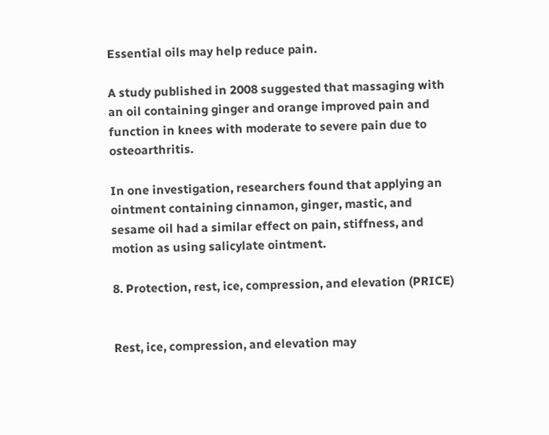Essential oils may help reduce pain.

A study published in 2008 suggested that massaging with an oil containing ginger and orange improved pain and function in knees with moderate to severe pain due to osteoarthritis.

In one investigation, researchers found that applying an ointment containing cinnamon, ginger, mastic, and sesame oil had a similar effect on pain, stiffness, and motion as using salicylate ointment.

8. Protection, rest, ice, compression, and elevation (PRICE)


Rest, ice, compression, and elevation may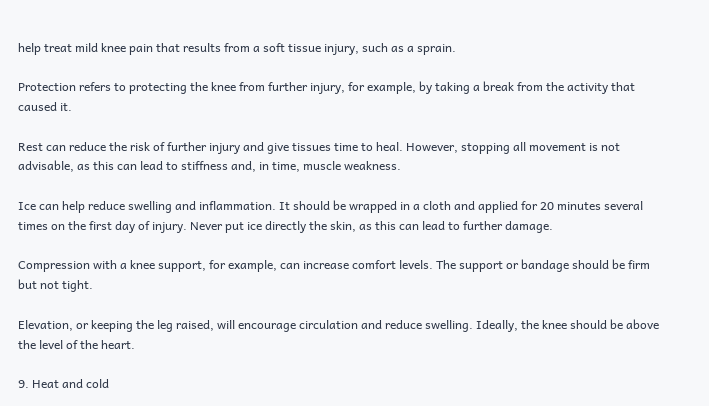help treat mild knee pain that results from a soft tissue injury, such as a sprain.

Protection refers to protecting the knee from further injury, for example, by taking a break from the activity that caused it.

Rest can reduce the risk of further injury and give tissues time to heal. However, stopping all movement is not advisable, as this can lead to stiffness and, in time, muscle weakness.

Ice can help reduce swelling and inflammation. It should be wrapped in a cloth and applied for 20 minutes several times on the first day of injury. Never put ice directly the skin, as this can lead to further damage.

Compression with a knee support, for example, can increase comfort levels. The support or bandage should be firm but not tight.

Elevation, or keeping the leg raised, will encourage circulation and reduce swelling. Ideally, the knee should be above the level of the heart.

9. Heat and cold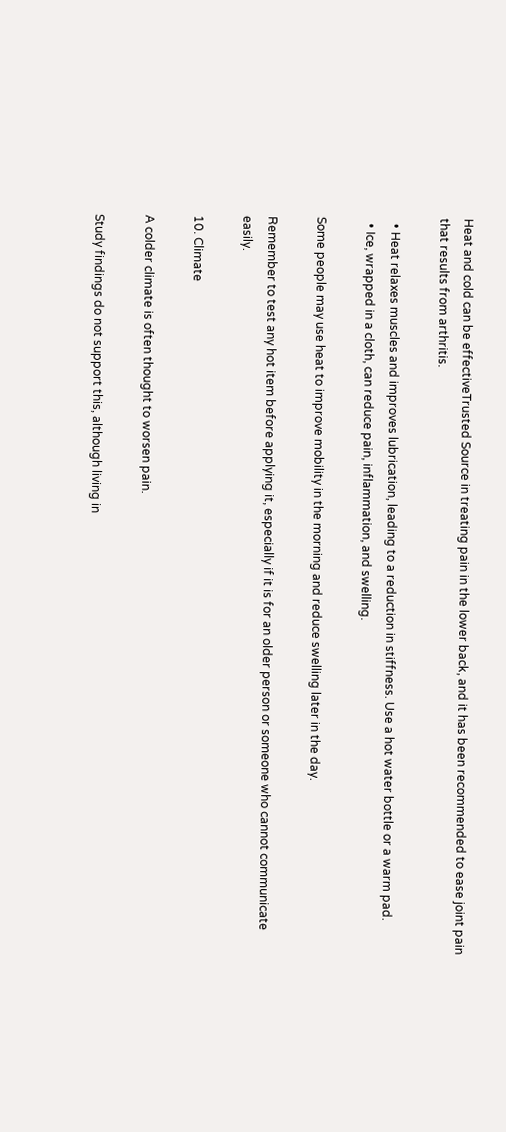Heat and cold can be effectiveTrusted Source in treating pain in the lower back, and it has been recommended to ease joint pain that results from arthritis.

  • Heat relaxes muscles and improves lubrication, leading to a reduction in stiffness. Use a hot water bottle or a warm pad.
  • Ice, wrapped in a cloth, can reduce pain, inflammation, and swelling.

Some people may use heat to improve mobility in the morning and reduce swelling later in the day.

Remember to test any hot item before applying it, especially if it is for an older person or someone who cannot communicate easily.

10. Climate

A colder climate is often thought to worsen pain.

Study findings do not support this, although living in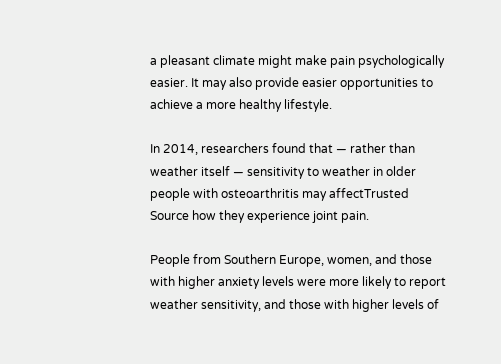a pleasant climate might make pain psychologically easier. It may also provide easier opportunities to achieve a more healthy lifestyle.

In 2014, researchers found that — rather than weather itself — sensitivity to weather in older people with osteoarthritis may affectTrusted Source how they experience joint pain.

People from Southern Europe, women, and those with higher anxiety levels were more likely to report weather sensitivity, and those with higher levels of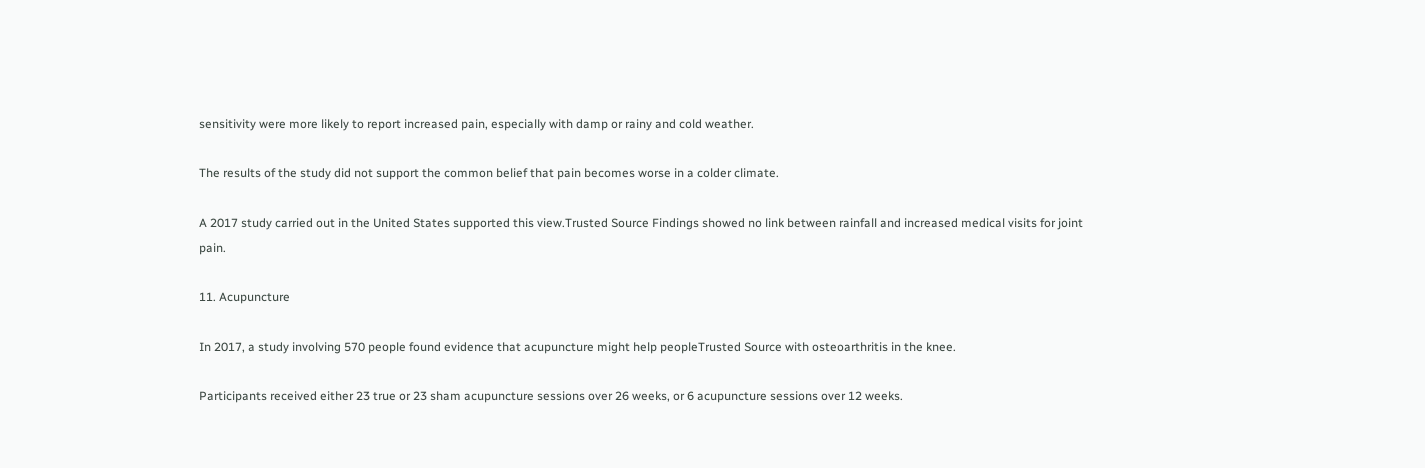sensitivity were more likely to report increased pain, especially with damp or rainy and cold weather.

The results of the study did not support the common belief that pain becomes worse in a colder climate.

A 2017 study carried out in the United States supported this view.Trusted Source Findings showed no link between rainfall and increased medical visits for joint pain.

11. Acupuncture

In 2017, a study involving 570 people found evidence that acupuncture might help peopleTrusted Source with osteoarthritis in the knee.

Participants received either 23 true or 23 sham acupuncture sessions over 26 weeks, or 6 acupuncture sessions over 12 weeks.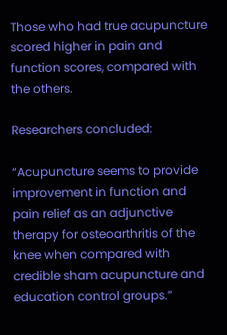Those who had true acupuncture scored higher in pain and function scores, compared with the others.

Researchers concluded:

“Acupuncture seems to provide improvement in function and pain relief as an adjunctive therapy for osteoarthritis of the knee when compared with credible sham acupuncture and education control groups.”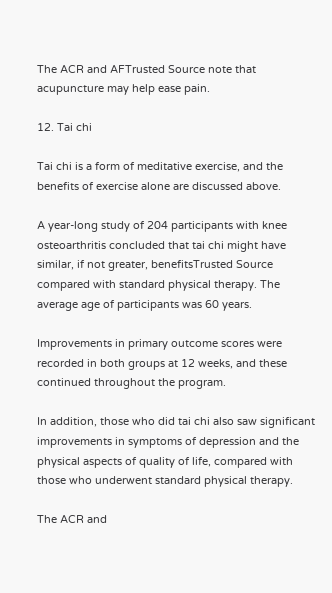The ACR and AFTrusted Source note that acupuncture may help ease pain.

12. Tai chi

Tai chi is a form of meditative exercise, and the benefits of exercise alone are discussed above.

A year-long study of 204 participants with knee osteoarthritis concluded that tai chi might have similar, if not greater, benefitsTrusted Source compared with standard physical therapy. The average age of participants was 60 years.

Improvements in primary outcome scores were recorded in both groups at 12 weeks, and these continued throughout the program.

In addition, those who did tai chi also saw significant improvements in symptoms of depression and the physical aspects of quality of life, compared with those who underwent standard physical therapy.

The ACR and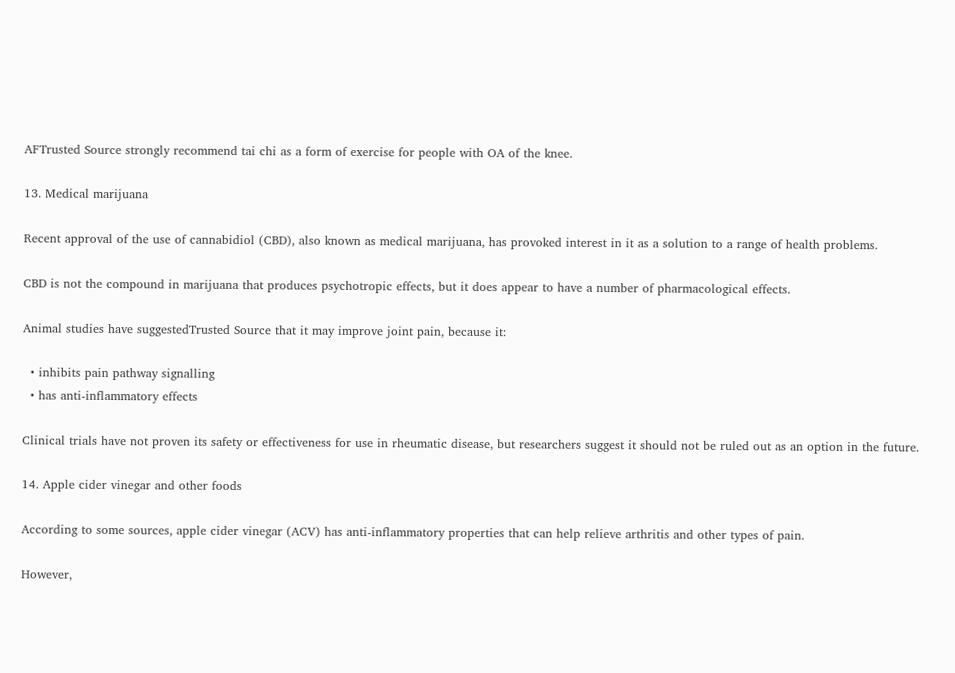AFTrusted Source strongly recommend tai chi as a form of exercise for people with OA of the knee.

13. Medical marijuana

Recent approval of the use of cannabidiol (CBD), also known as medical marijuana, has provoked interest in it as a solution to a range of health problems.

CBD is not the compound in marijuana that produces psychotropic effects, but it does appear to have a number of pharmacological effects.

Animal studies have suggestedTrusted Source that it may improve joint pain, because it:

  • inhibits pain pathway signalling
  • has anti-inflammatory effects

Clinical trials have not proven its safety or effectiveness for use in rheumatic disease, but researchers suggest it should not be ruled out as an option in the future.

14. Apple cider vinegar and other foods

According to some sources, apple cider vinegar (ACV) has anti-inflammatory properties that can help relieve arthritis and other types of pain.

However,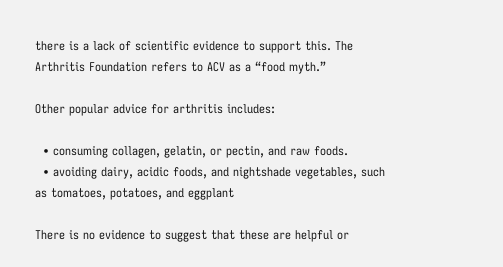there is a lack of scientific evidence to support this. The Arthritis Foundation refers to ACV as a “food myth.”

Other popular advice for arthritis includes:

  • consuming collagen, gelatin, or pectin, and raw foods.
  • avoiding dairy, acidic foods, and nightshade vegetables, such as tomatoes, potatoes, and eggplant

There is no evidence to suggest that these are helpful or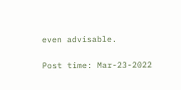even advisable.

Post time: Mar-23-2022